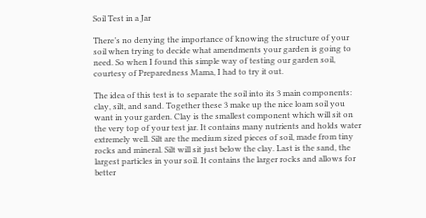Soil Test in a Jar

There’s no denying the importance of knowing the structure of your soil when trying to decide what amendments your garden is going to need. So when I found this simple way of testing our garden soil, courtesy of Preparedness Mama, I had to try it out.

The idea of this test is to separate the soil into its 3 main components: clay, silt, and sand. Together these 3 make up the nice loam soil you want in your garden. Clay is the smallest component which will sit on the very top of your test jar. It contains many nutrients and holds water extremely well. Silt are the medium sized pieces of soil, made from tiny rocks and mineral. Silt will sit just below the clay. Last is the sand, the largest particles in your soil. It contains the larger rocks and allows for better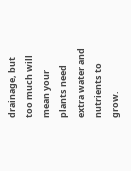drainage, but too much will mean your plants need extra water and nutrients to grow.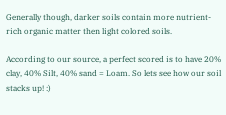Generally though, darker soils contain more nutrient-rich organic matter then light colored soils.

According to our source, a perfect scored is to have 20% clay, 40% Silt, 40% sand = Loam. So lets see how our soil stacks up! :)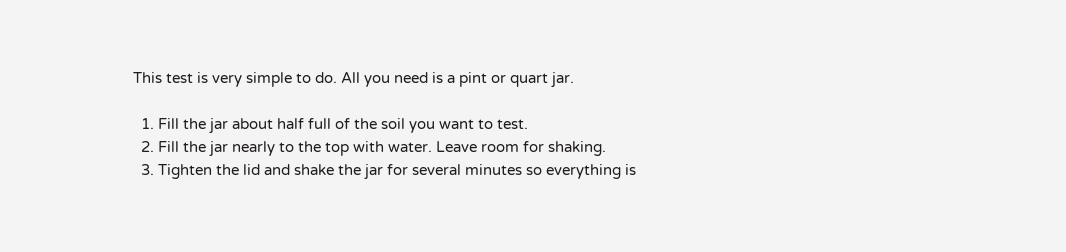This test is very simple to do. All you need is a pint or quart jar.

  1. Fill the jar about half full of the soil you want to test.
  2. Fill the jar nearly to the top with water. Leave room for shaking.
  3. Tighten the lid and shake the jar for several minutes so everything is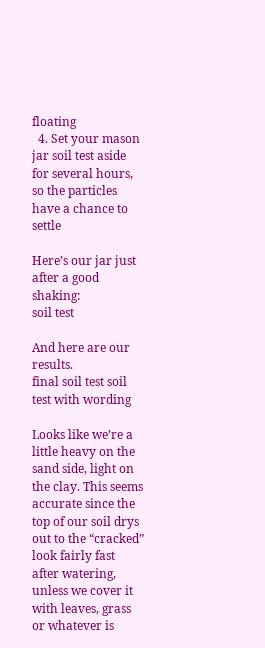floating
  4. Set your mason jar soil test aside for several hours, so the particles have a chance to settle

Here’s our jar just after a good shaking:
soil test

And here are our results.
final soil test soil test with wording

Looks like we’re a little heavy on the sand side, light on the clay. This seems accurate since the top of our soil drys out to the “cracked” look fairly fast after watering, unless we cover it with leaves, grass or whatever is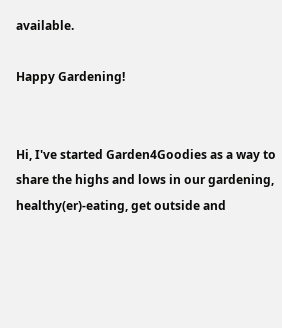available.

Happy Gardening!


Hi, I've started Garden4Goodies as a way to share the highs and lows in our gardening, healthy(er)-eating, get outside and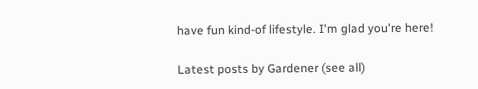have fun kind-of lifestyle. I'm glad you're here!

Latest posts by Gardener (see all)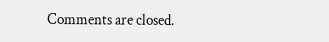Comments are closed.